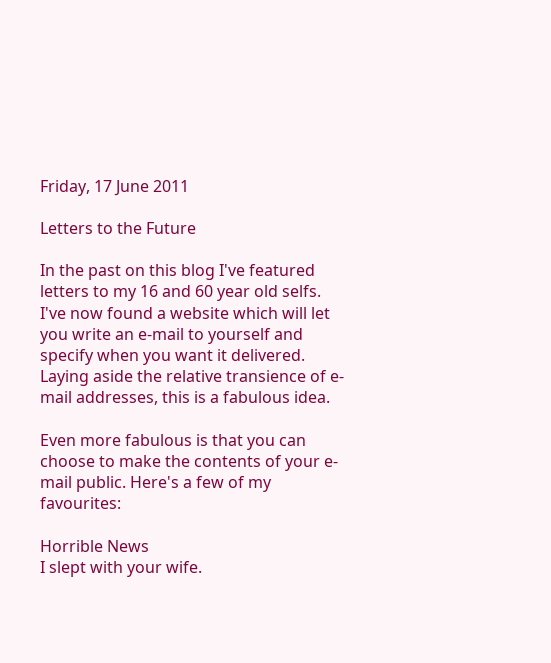Friday, 17 June 2011

Letters to the Future

In the past on this blog I've featured letters to my 16 and 60 year old selfs.  I've now found a website which will let you write an e-mail to yourself and specify when you want it delivered. Laying aside the relative transience of e-mail addresses, this is a fabulous idea.

Even more fabulous is that you can choose to make the contents of your e-mail public. Here's a few of my favourites:

Horrible News
I slept with your wife.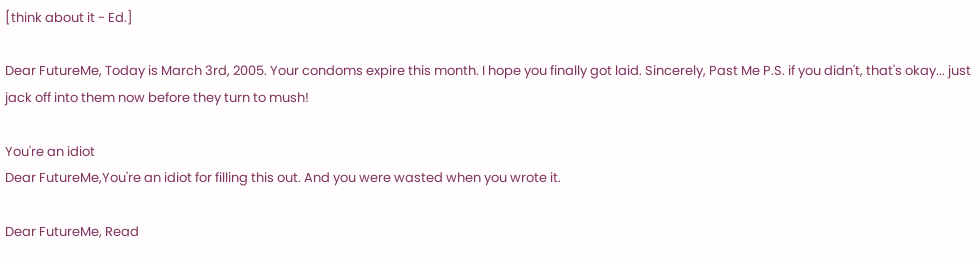[think about it - Ed.]

Dear FutureMe, Today is March 3rd, 2005. Your condoms expire this month. I hope you finally got laid. Sincerely, Past Me P.S. if you didn't, that's okay... just jack off into them now before they turn to mush!

You're an idiot
Dear FutureMe,You're an idiot for filling this out. And you were wasted when you wrote it.

Dear FutureMe, Read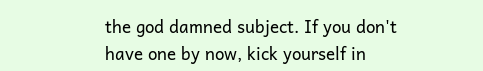the god damned subject. If you don't have one by now, kick yourself in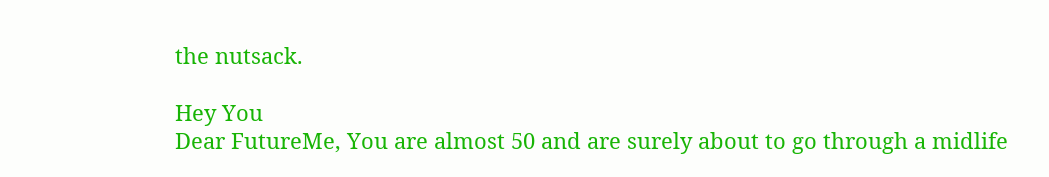the nutsack.

Hey You
Dear FutureMe, You are almost 50 and are surely about to go through a midlife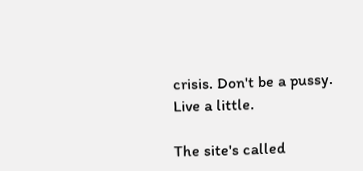crisis. Don't be a pussy. Live a little.

The site's called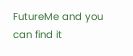FutureMe and you can find it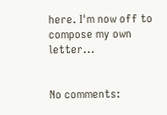here. I'm now off to compose my own letter...


No comments: